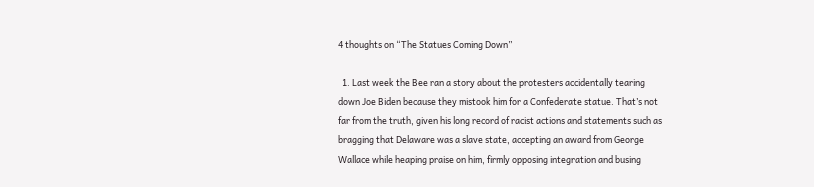4 thoughts on “The Statues Coming Down”

  1. Last week the Bee ran a story about the protesters accidentally tearing down Joe Biden because they mistook him for a Confederate statue. That’s not far from the truth, given his long record of racist actions and statements such as bragging that Delaware was a slave state, accepting an award from George Wallace while heaping praise on him, firmly opposing integration and busing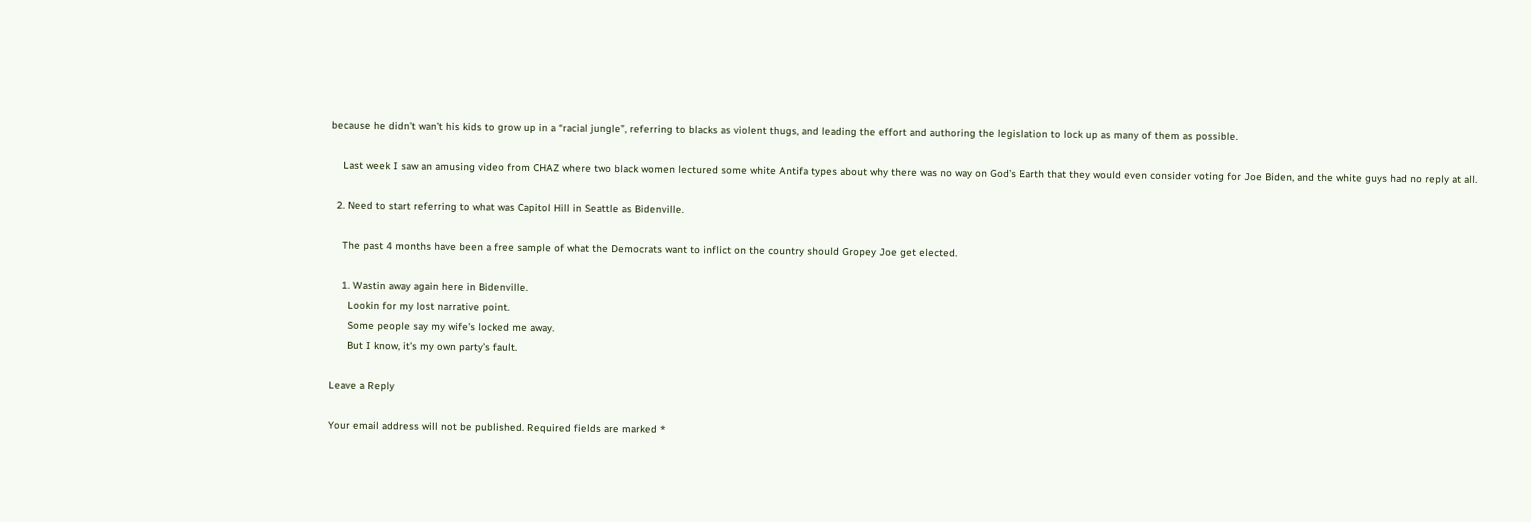because he didn’t wan’t his kids to grow up in a “racial jungle”, referring to blacks as violent thugs, and leading the effort and authoring the legislation to lock up as many of them as possible.

    Last week I saw an amusing video from CHAZ where two black women lectured some white Antifa types about why there was no way on God’s Earth that they would even consider voting for Joe Biden, and the white guys had no reply at all.

  2. Need to start referring to what was Capitol Hill in Seattle as Bidenville.

    The past 4 months have been a free sample of what the Democrats want to inflict on the country should Gropey Joe get elected.

    1. Wastin away again here in Bidenville.
      Lookin for my lost narrative point.
      Some people say my wife’s locked me away.
      But I know, it’s my own party’s fault.

Leave a Reply

Your email address will not be published. Required fields are marked *